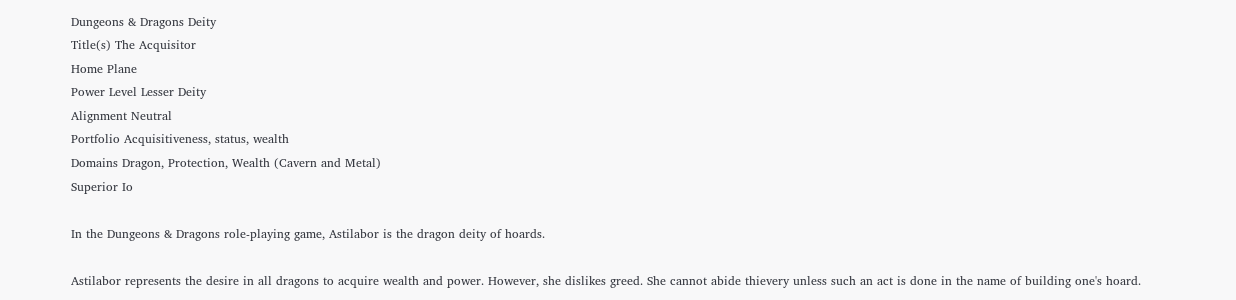Dungeons & Dragons Deity
Title(s) The Acquisitor
Home Plane
Power Level Lesser Deity
Alignment Neutral
Portfolio Acquisitiveness, status, wealth
Domains Dragon, Protection, Wealth (Cavern and Metal)
Superior Io

In the Dungeons & Dragons role-playing game, Astilabor is the dragon deity of hoards.

Astilabor represents the desire in all dragons to acquire wealth and power. However, she dislikes greed. She cannot abide thievery unless such an act is done in the name of building one's hoard.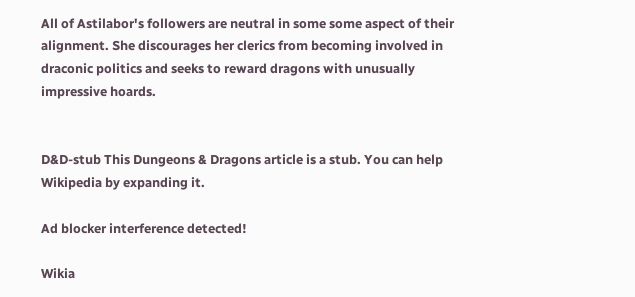All of Astilabor's followers are neutral in some some aspect of their alignment. She discourages her clerics from becoming involved in draconic politics and seeks to reward dragons with unusually impressive hoards.


D&D-stub This Dungeons & Dragons article is a stub. You can help Wikipedia by expanding it.

Ad blocker interference detected!

Wikia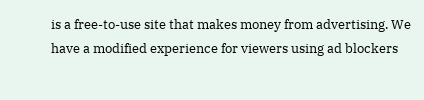is a free-to-use site that makes money from advertising. We have a modified experience for viewers using ad blockers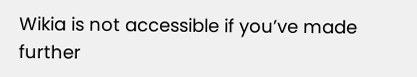Wikia is not accessible if you’ve made further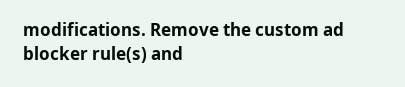modifications. Remove the custom ad blocker rule(s) and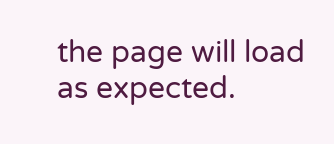the page will load as expected.